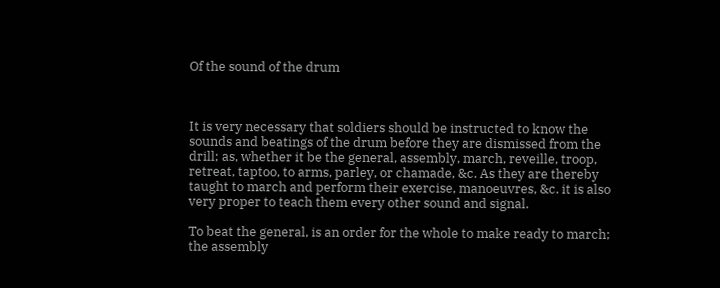Of the sound of the drum



It is very necessary that soldiers should be instructed to know the sounds and beatings of the drum before they are dismissed from the drill; as, whether it be the general, assembly, march, reveille, troop, retreat, taptoo, to arms, parley, or chamade, &c. As they are thereby taught to march and perform their exercise, manoeuvres, &c. it is also very proper to teach them every other sound and signal.

To beat the general, is an order for the whole to make ready to march; the assembly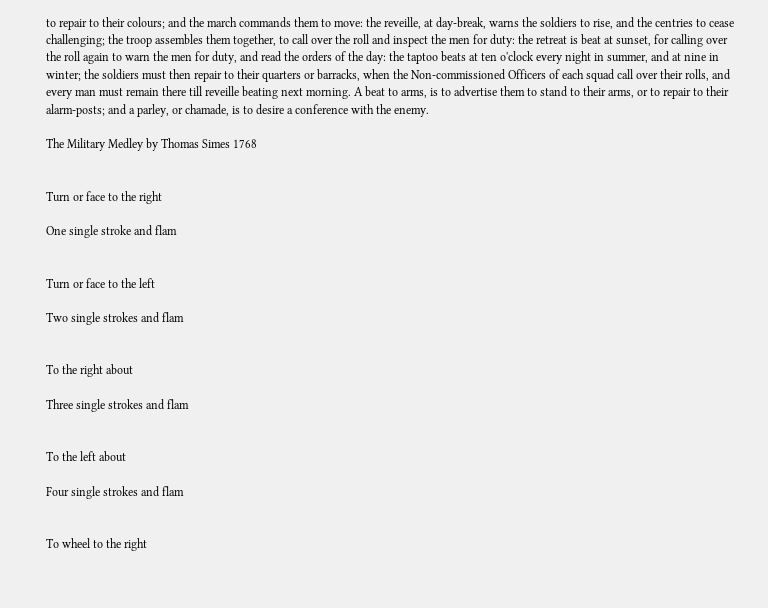to repair to their colours; and the march commands them to move: the reveille, at day-break, warns the soldiers to rise, and the centries to cease challenging; the troop assembles them together, to call over the roll and inspect the men for duty: the retreat is beat at sunset, for calling over the roll again to warn the men for duty, and read the orders of the day: the taptoo beats at ten o'clock every night in summer, and at nine in winter; the soldiers must then repair to their quarters or barracks, when the Non-commissioned Officers of each squad call over their rolls, and every man must remain there till reveille beating next morning. A beat to arms, is to advertise them to stand to their arms, or to repair to their alarm-posts; and a parley, or chamade, is to desire a conference with the enemy.

The Military Medley by Thomas Simes 1768


Turn or face to the right

One single stroke and flam


Turn or face to the left

Two single strokes and flam


To the right about

Three single strokes and flam


To the left about

Four single strokes and flam


To wheel to the right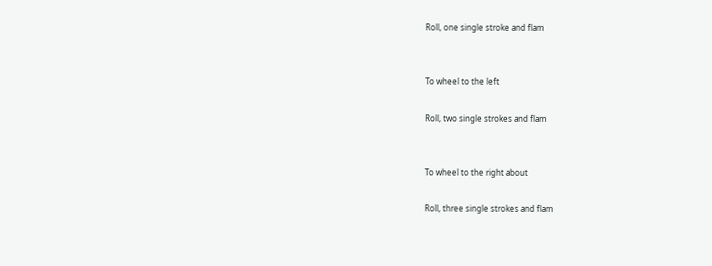Roll, one single stroke and flam


To wheel to the left

Roll, two single strokes and flam


To wheel to the right about

Roll, three single strokes and flam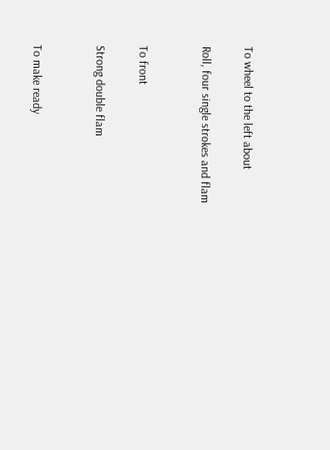To wheel to the left about

Roll, four single strokes and flam


To front

Strong double flam


To make ready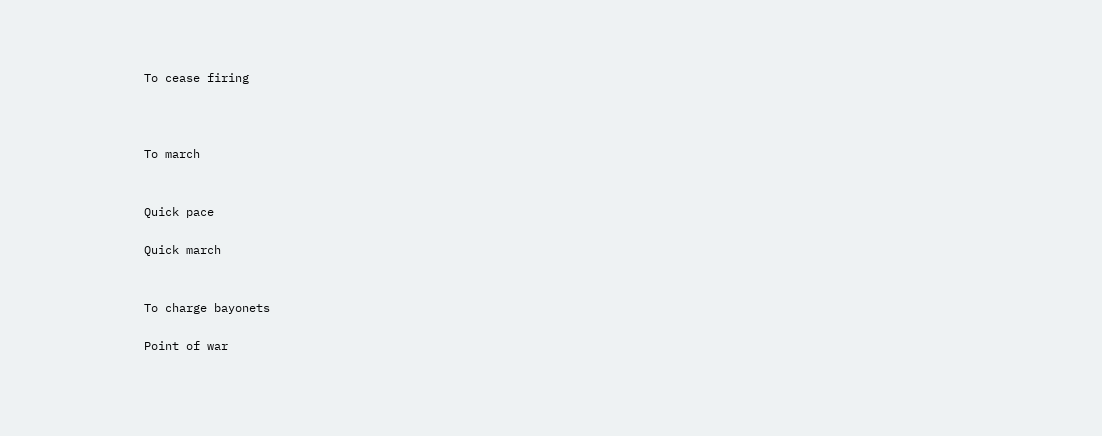To cease firing



To march


Quick pace

Quick march


To charge bayonets

Point of war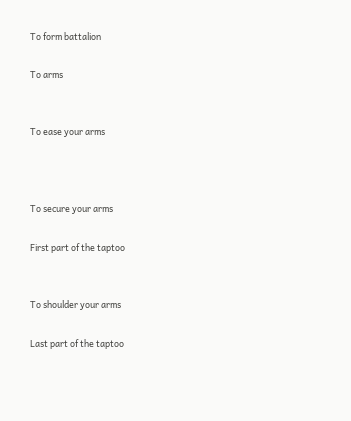To form battalion

To arms


To ease your arms



To secure your arms

First part of the taptoo


To shoulder your arms

Last part of the taptoo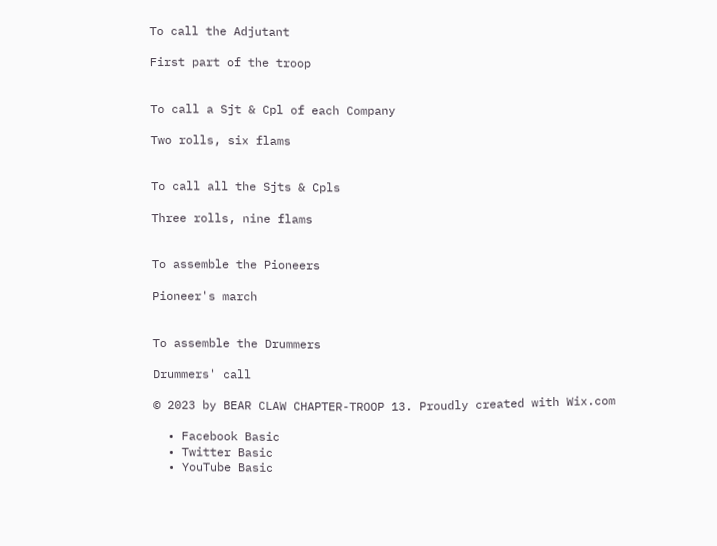To call the Adjutant

First part of the troop


To call a Sjt & Cpl of each Company

Two rolls, six flams


To call all the Sjts & Cpls

Three rolls, nine flams


To assemble the Pioneers

Pioneer's march


To assemble the Drummers

Drummers' call

© 2023 by BEAR CLAW CHAPTER-TROOP 13. Proudly created with Wix.com

  • Facebook Basic
  • Twitter Basic
  • YouTube Basic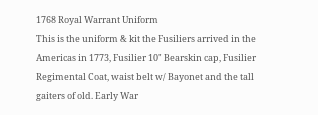1768 Royal Warrant Uniform
This is the uniform & kit the Fusiliers arrived in the Americas in 1773, Fusilier 10" Bearskin cap, Fusilier Regimental Coat, waist belt w/ Bayonet and the tall gaiters of old. Early War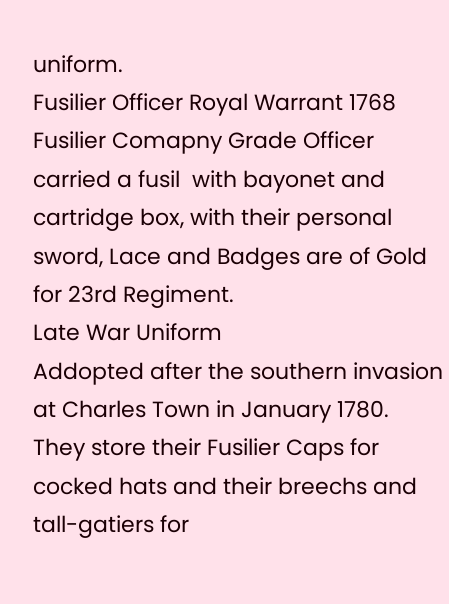uniform.
Fusilier Officer Royal Warrant 1768
Fusilier Comapny Grade Officer carried a fusil  with bayonet and cartridge box, with their personal sword, Lace and Badges are of Gold for 23rd Regiment.
Late War Uniform
Addopted after the southern invasion at Charles Town in January 1780. They store their Fusilier Caps for cocked hats and their breechs and tall-gatiers for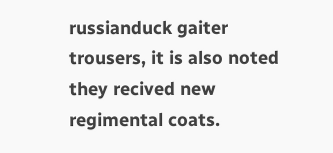russianduck gaiter trousers, it is also noted they recived new regimental coats.